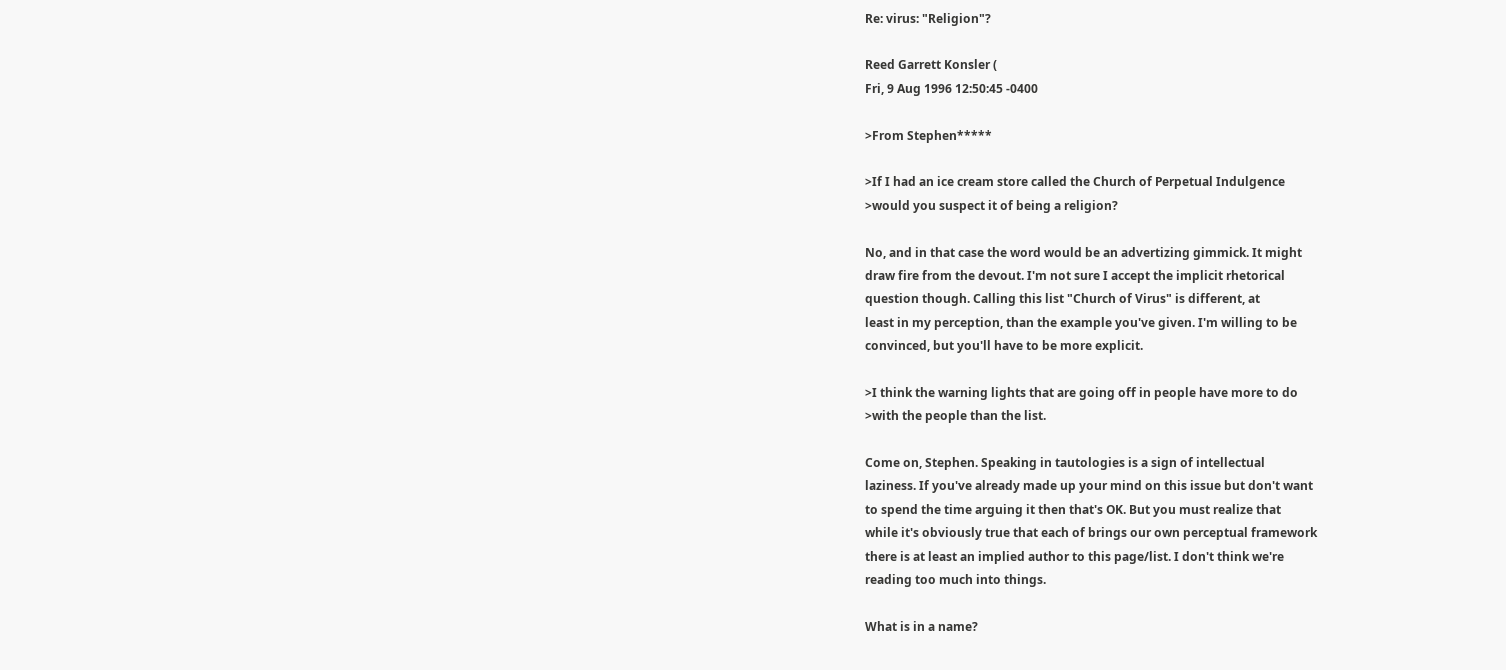Re: virus: "Religion"?

Reed Garrett Konsler (
Fri, 9 Aug 1996 12:50:45 -0400

>From Stephen*****

>If I had an ice cream store called the Church of Perpetual Indulgence
>would you suspect it of being a religion?

No, and in that case the word would be an advertizing gimmick. It might
draw fire from the devout. I'm not sure I accept the implicit rhetorical
question though. Calling this list "Church of Virus" is different, at
least in my perception, than the example you've given. I'm willing to be
convinced, but you'll have to be more explicit.

>I think the warning lights that are going off in people have more to do
>with the people than the list.

Come on, Stephen. Speaking in tautologies is a sign of intellectual
laziness. If you've already made up your mind on this issue but don't want
to spend the time arguing it then that's OK. But you must realize that
while it's obviously true that each of brings our own perceptual framework
there is at least an implied author to this page/list. I don't think we're
reading too much into things.

What is in a name?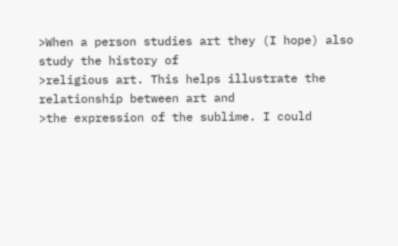>When a person studies art they (I hope) also study the history of
>religious art. This helps illustrate the relationship between art and
>the expression of the sublime. I could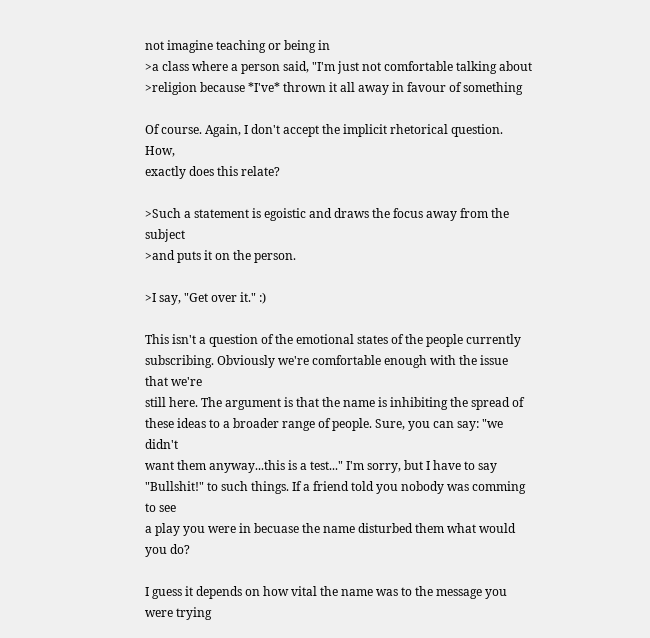not imagine teaching or being in
>a class where a person said, "I'm just not comfortable talking about
>religion because *I've* thrown it all away in favour of something

Of course. Again, I don't accept the implicit rhetorical question. How,
exactly does this relate?

>Such a statement is egoistic and draws the focus away from the subject
>and puts it on the person.

>I say, "Get over it." :)

This isn't a question of the emotional states of the people currently
subscribing. Obviously we're comfortable enough with the issue that we're
still here. The argument is that the name is inhibiting the spread of
these ideas to a broader range of people. Sure, you can say: "we didn't
want them anyway...this is a test..." I'm sorry, but I have to say
"Bullshit!" to such things. If a friend told you nobody was comming to see
a play you were in becuase the name disturbed them what would you do?

I guess it depends on how vital the name was to the message you were trying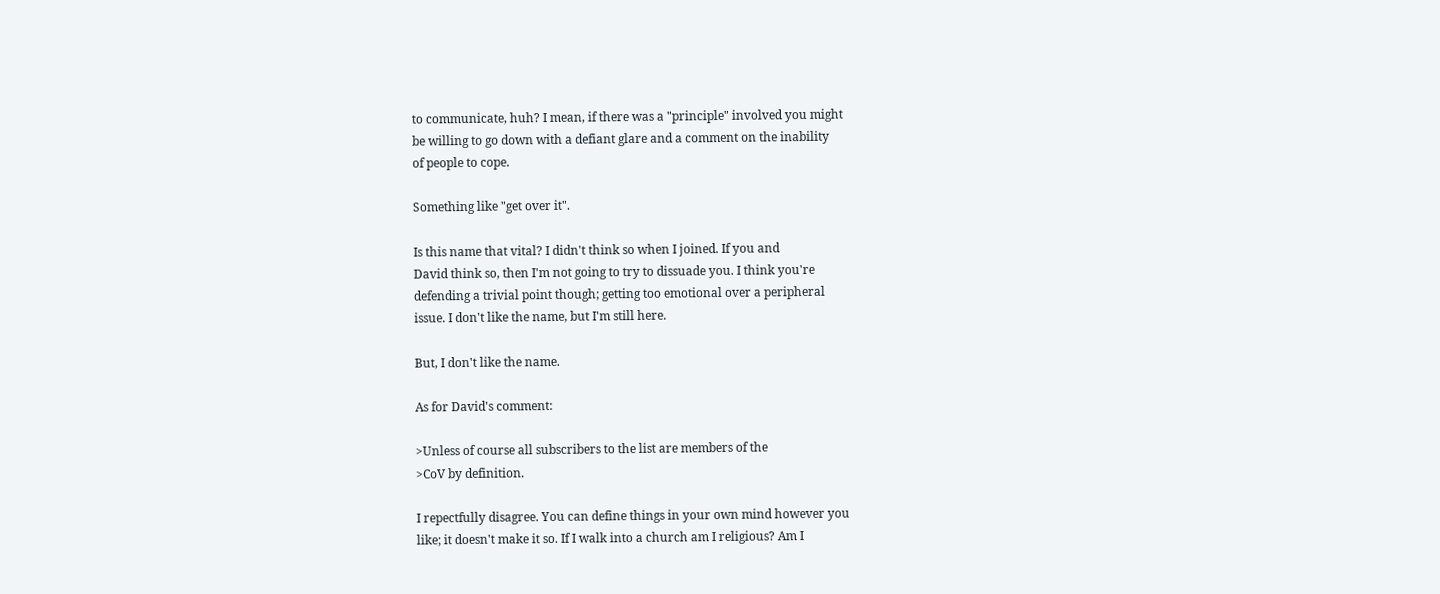to communicate, huh? I mean, if there was a "principle" involved you might
be willing to go down with a defiant glare and a comment on the inability
of people to cope.

Something like "get over it".

Is this name that vital? I didn't think so when I joined. If you and
David think so, then I'm not going to try to dissuade you. I think you're
defending a trivial point though; getting too emotional over a peripheral
issue. I don't like the name, but I'm still here.

But, I don't like the name.

As for David's comment:

>Unless of course all subscribers to the list are members of the
>CoV by definition.

I repectfully disagree. You can define things in your own mind however you
like; it doesn't make it so. If I walk into a church am I religious? Am I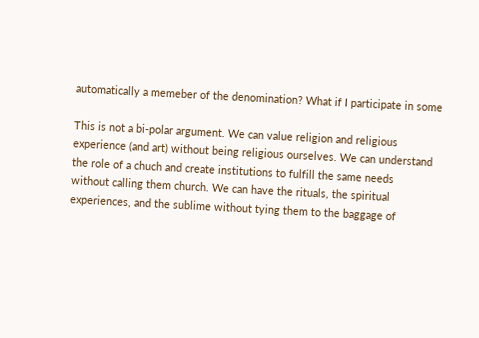automatically a memeber of the denomination? What if I participate in some

This is not a bi-polar argument. We can value religion and religious
experience (and art) without being religious ourselves. We can understand
the role of a chuch and create institutions to fulfill the same needs
without calling them church. We can have the rituals, the spiritual
experiences, and the sublime without tying them to the baggage of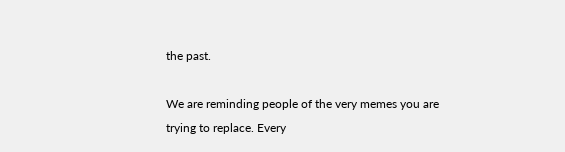the past.

We are reminding people of the very memes you are trying to replace. Every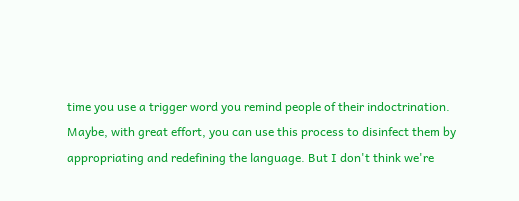time you use a trigger word you remind people of their indoctrination.
Maybe, with great effort, you can use this process to disinfect them by
appropriating and redefining the language. But I don't think we're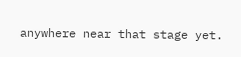anywhere near that stage yet.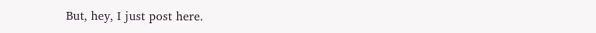But, hey, I just post here.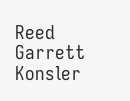Reed Garrett Konsler